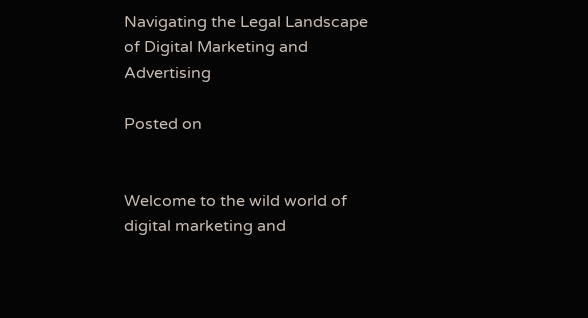Navigating the Legal Landscape of Digital Marketing and Advertising

Posted on


Welcome to the wild world of digital marketing and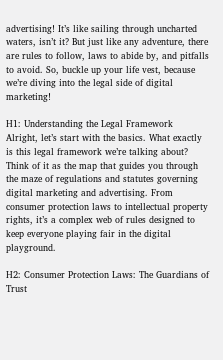advertising! It’s like sailing through uncharted waters, isn’t it? But just like any adventure, there are rules to follow, laws to abide by, and pitfalls to avoid. So, buckle up your life vest, because we’re diving into the legal side of digital marketing!

H1: Understanding the Legal Framework
Alright, let’s start with the basics. What exactly is this legal framework we’re talking about? Think of it as the map that guides you through the maze of regulations and statutes governing digital marketing and advertising. From consumer protection laws to intellectual property rights, it’s a complex web of rules designed to keep everyone playing fair in the digital playground.

H2: Consumer Protection Laws: The Guardians of Trust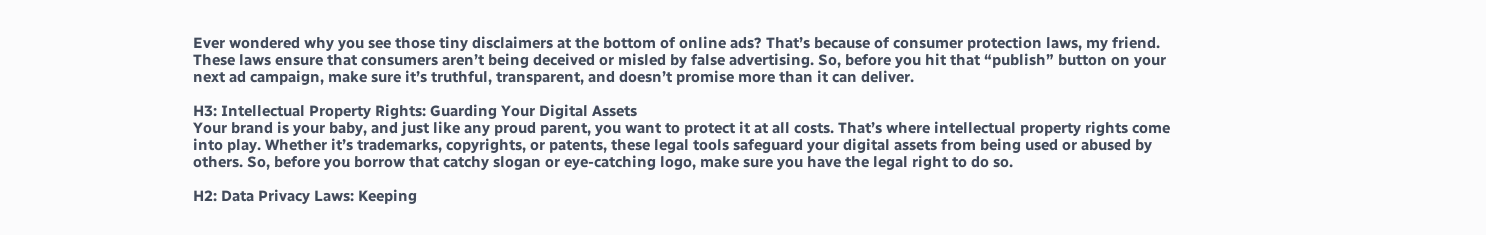Ever wondered why you see those tiny disclaimers at the bottom of online ads? That’s because of consumer protection laws, my friend. These laws ensure that consumers aren’t being deceived or misled by false advertising. So, before you hit that “publish” button on your next ad campaign, make sure it’s truthful, transparent, and doesn’t promise more than it can deliver.

H3: Intellectual Property Rights: Guarding Your Digital Assets
Your brand is your baby, and just like any proud parent, you want to protect it at all costs. That’s where intellectual property rights come into play. Whether it’s trademarks, copyrights, or patents, these legal tools safeguard your digital assets from being used or abused by others. So, before you borrow that catchy slogan or eye-catching logo, make sure you have the legal right to do so.

H2: Data Privacy Laws: Keeping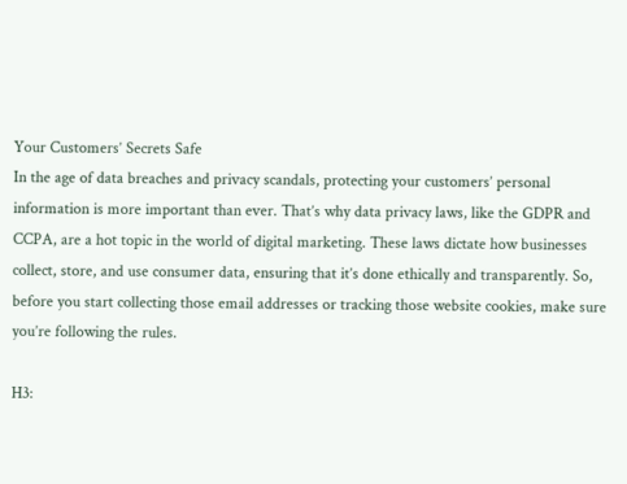Your Customers’ Secrets Safe
In the age of data breaches and privacy scandals, protecting your customers’ personal information is more important than ever. That’s why data privacy laws, like the GDPR and CCPA, are a hot topic in the world of digital marketing. These laws dictate how businesses collect, store, and use consumer data, ensuring that it’s done ethically and transparently. So, before you start collecting those email addresses or tracking those website cookies, make sure you’re following the rules.

H3: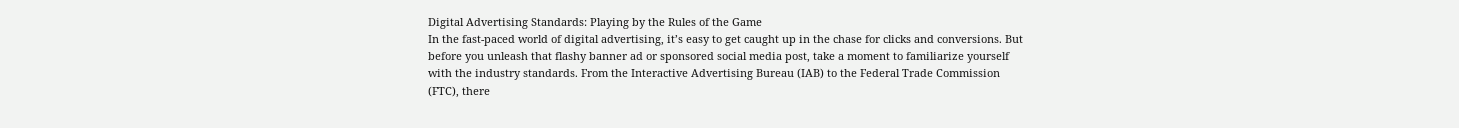Digital Advertising Standards: Playing by the Rules of the Game
In the fast-paced world of digital advertising, it’s easy to get caught up in the chase for clicks and conversions. But before you unleash that flashy banner ad or sponsored social media post, take a moment to familiarize yourself with the industry standards. From the Interactive Advertising Bureau (IAB) to the Federal Trade Commission (FTC), there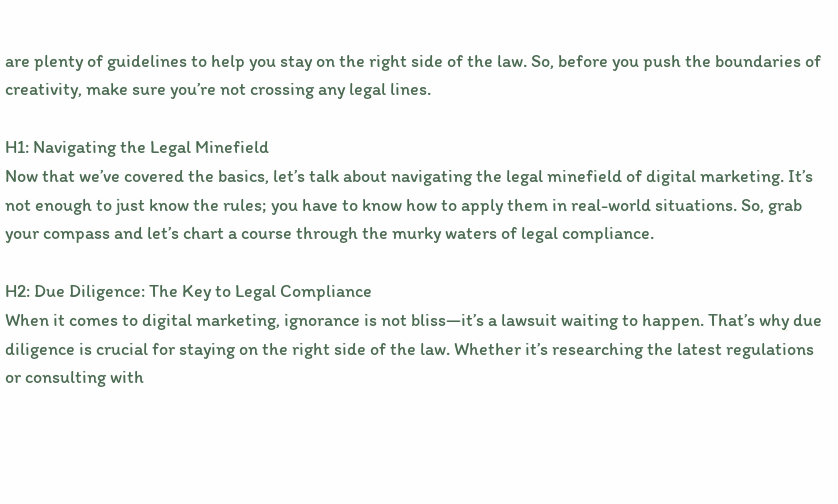are plenty of guidelines to help you stay on the right side of the law. So, before you push the boundaries of creativity, make sure you’re not crossing any legal lines.

H1: Navigating the Legal Minefield
Now that we’ve covered the basics, let’s talk about navigating the legal minefield of digital marketing. It’s not enough to just know the rules; you have to know how to apply them in real-world situations. So, grab your compass and let’s chart a course through the murky waters of legal compliance.

H2: Due Diligence: The Key to Legal Compliance
When it comes to digital marketing, ignorance is not bliss—it’s a lawsuit waiting to happen. That’s why due diligence is crucial for staying on the right side of the law. Whether it’s researching the latest regulations or consulting with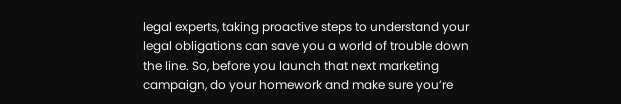legal experts, taking proactive steps to understand your legal obligations can save you a world of trouble down the line. So, before you launch that next marketing campaign, do your homework and make sure you’re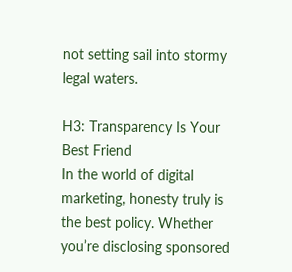not setting sail into stormy legal waters.

H3: Transparency Is Your Best Friend
In the world of digital marketing, honesty truly is the best policy. Whether you’re disclosing sponsored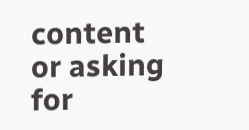content or asking for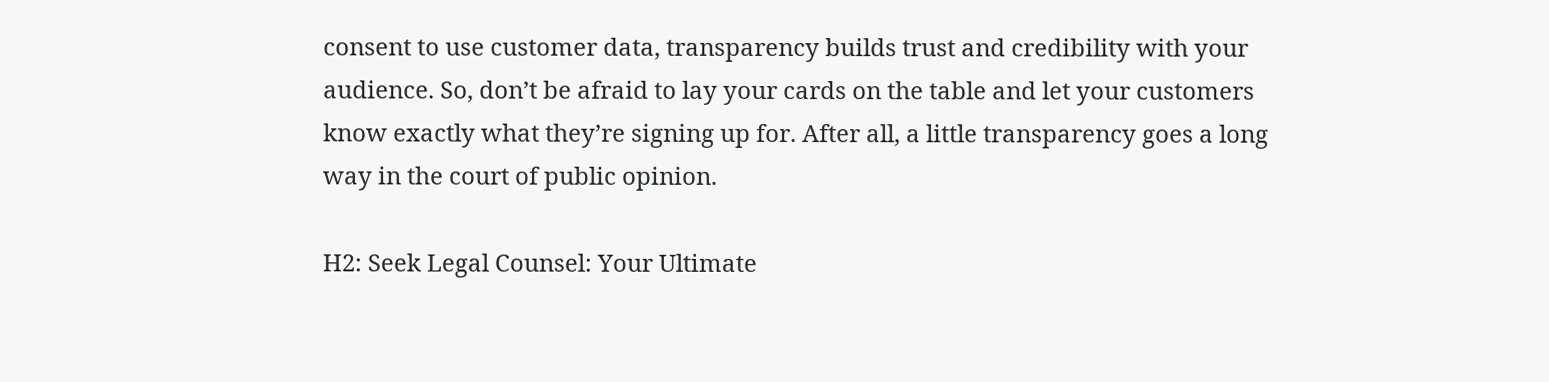consent to use customer data, transparency builds trust and credibility with your audience. So, don’t be afraid to lay your cards on the table and let your customers know exactly what they’re signing up for. After all, a little transparency goes a long way in the court of public opinion.

H2: Seek Legal Counsel: Your Ultimate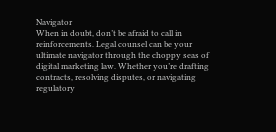Navigator
When in doubt, don’t be afraid to call in reinforcements. Legal counsel can be your ultimate navigator through the choppy seas of digital marketing law. Whether you’re drafting contracts, resolving disputes, or navigating regulatory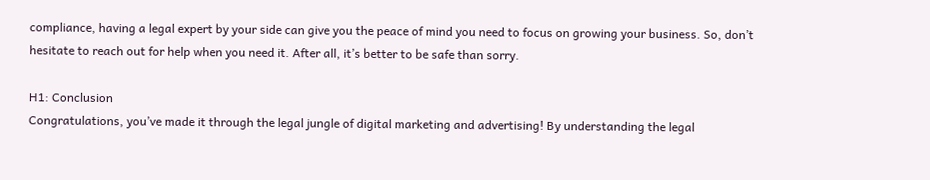compliance, having a legal expert by your side can give you the peace of mind you need to focus on growing your business. So, don’t hesitate to reach out for help when you need it. After all, it’s better to be safe than sorry.

H1: Conclusion
Congratulations, you’ve made it through the legal jungle of digital marketing and advertising! By understanding the legal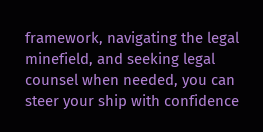framework, navigating the legal minefield, and seeking legal counsel when needed, you can steer your ship with confidence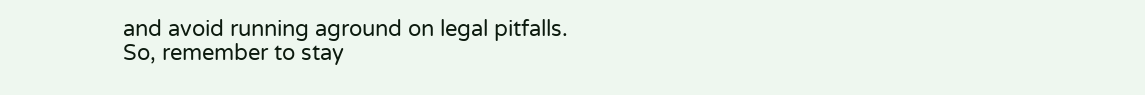and avoid running aground on legal pitfalls. So, remember to stay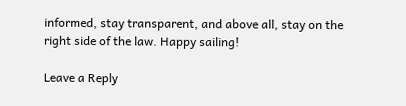informed, stay transparent, and above all, stay on the right side of the law. Happy sailing!

Leave a Reply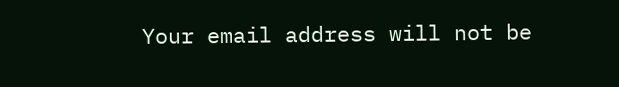Your email address will not be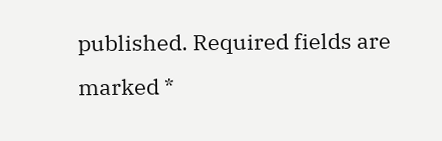published. Required fields are marked *